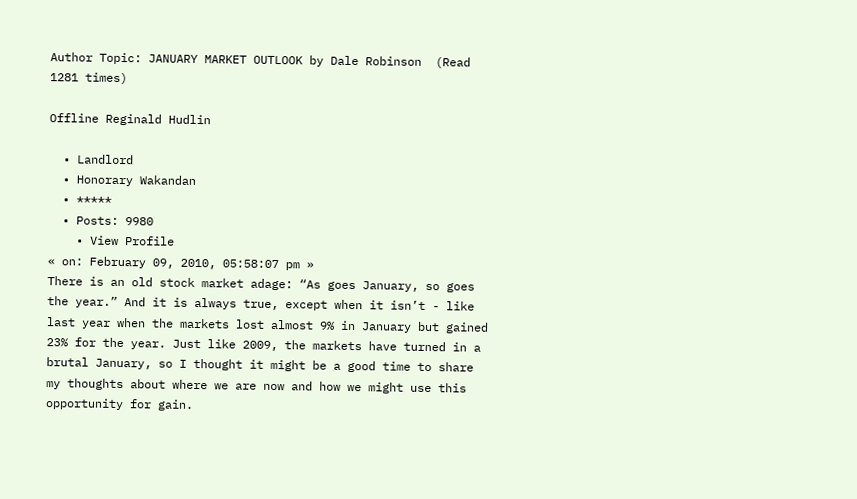Author Topic: JANUARY MARKET OUTLOOK by Dale Robinson  (Read 1281 times)

Offline Reginald Hudlin

  • Landlord
  • Honorary Wakandan
  • *****
  • Posts: 9980
    • View Profile
« on: February 09, 2010, 05:58:07 pm »
There is an old stock market adage: “As goes January, so goes the year.” And it is always true, except when it isn’t - like last year when the markets lost almost 9% in January but gained 23% for the year. Just like 2009, the markets have turned in a brutal January, so I thought it might be a good time to share my thoughts about where we are now and how we might use this opportunity for gain.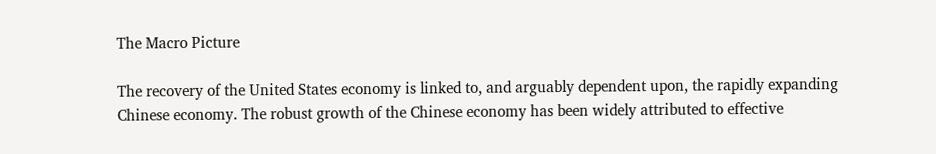The Macro Picture

The recovery of the United States economy is linked to, and arguably dependent upon, the rapidly expanding Chinese economy. The robust growth of the Chinese economy has been widely attributed to effective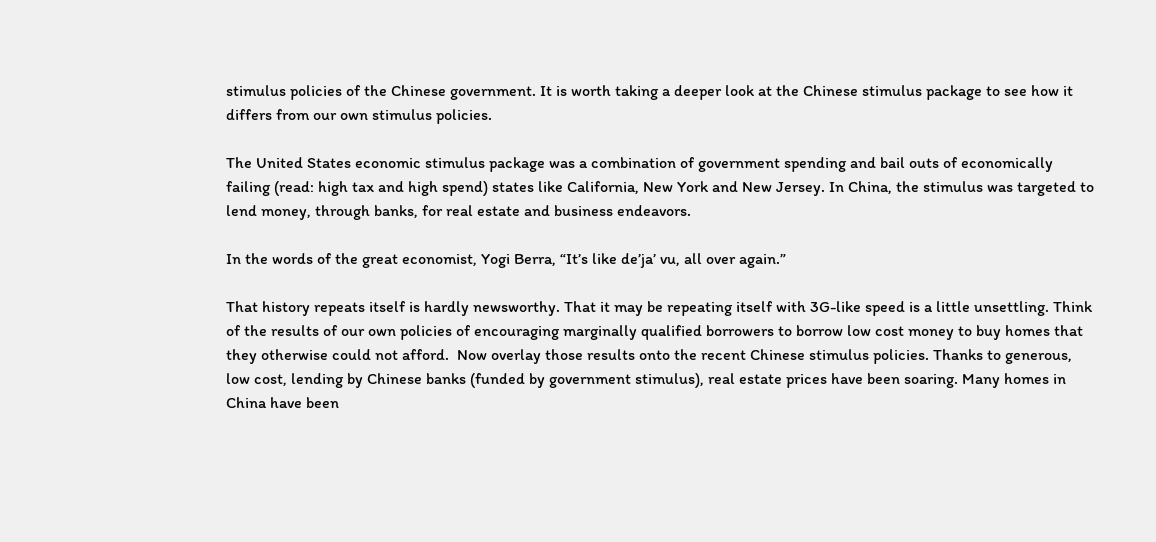stimulus policies of the Chinese government. It is worth taking a deeper look at the Chinese stimulus package to see how it differs from our own stimulus policies.

The United States economic stimulus package was a combination of government spending and bail outs of economically failing (read: high tax and high spend) states like California, New York and New Jersey. In China, the stimulus was targeted to lend money, through banks, for real estate and business endeavors.

In the words of the great economist, Yogi Berra, “It’s like de’ja’ vu, all over again.”

That history repeats itself is hardly newsworthy. That it may be repeating itself with 3G-like speed is a little unsettling. Think of the results of our own policies of encouraging marginally qualified borrowers to borrow low cost money to buy homes that they otherwise could not afford.  Now overlay those results onto the recent Chinese stimulus policies. Thanks to generous, low cost, lending by Chinese banks (funded by government stimulus), real estate prices have been soaring. Many homes in China have been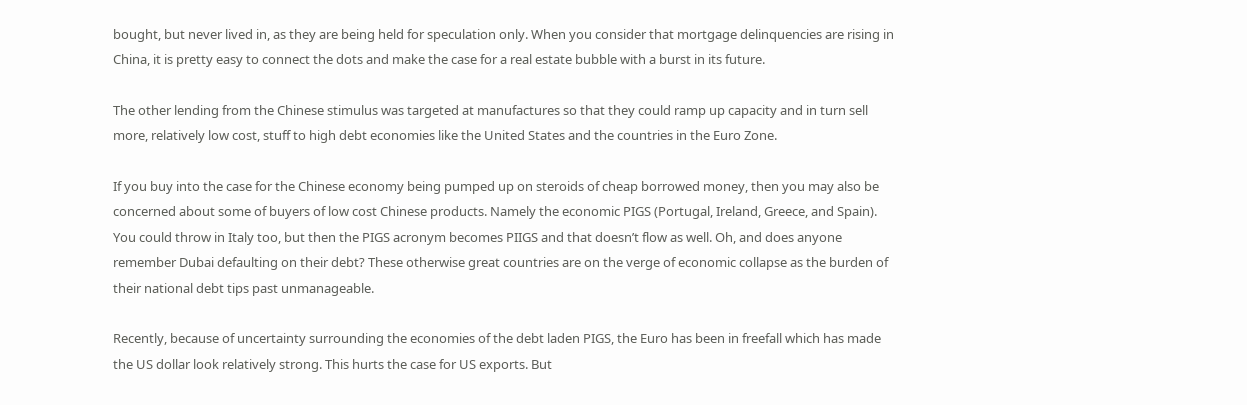bought, but never lived in, as they are being held for speculation only. When you consider that mortgage delinquencies are rising in China, it is pretty easy to connect the dots and make the case for a real estate bubble with a burst in its future.

The other lending from the Chinese stimulus was targeted at manufactures so that they could ramp up capacity and in turn sell more, relatively low cost, stuff to high debt economies like the United States and the countries in the Euro Zone.

If you buy into the case for the Chinese economy being pumped up on steroids of cheap borrowed money, then you may also be concerned about some of buyers of low cost Chinese products. Namely the economic PIGS (Portugal, Ireland, Greece, and Spain). You could throw in Italy too, but then the PIGS acronym becomes PIIGS and that doesn’t flow as well. Oh, and does anyone remember Dubai defaulting on their debt? These otherwise great countries are on the verge of economic collapse as the burden of their national debt tips past unmanageable.

Recently, because of uncertainty surrounding the economies of the debt laden PIGS, the Euro has been in freefall which has made the US dollar look relatively strong. This hurts the case for US exports. But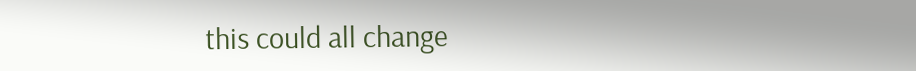this could all change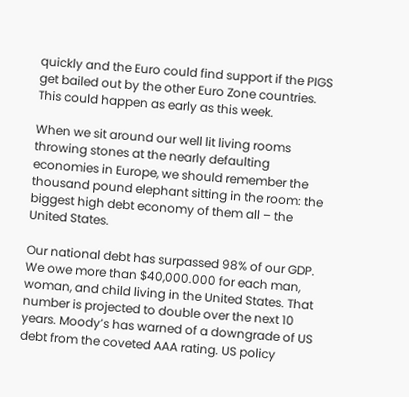quickly and the Euro could find support if the PIGS get bailed out by the other Euro Zone countries.  This could happen as early as this week.

When we sit around our well lit living rooms throwing stones at the nearly defaulting economies in Europe, we should remember the thousand pound elephant sitting in the room: the biggest high debt economy of them all – the United States.

Our national debt has surpassed 98% of our GDP. We owe more than $40,000.000 for each man, woman, and child living in the United States. That number is projected to double over the next 10 years. Moody’s has warned of a downgrade of US debt from the coveted AAA rating. US policy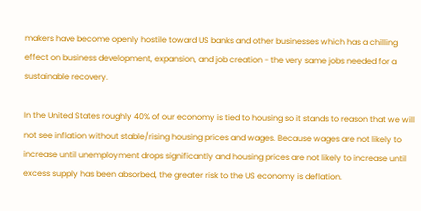makers have become openly hostile toward US banks and other businesses which has a chilling effect on business development, expansion, and job creation - the very same jobs needed for a sustainable recovery.

In the United States roughly 40% of our economy is tied to housing so it stands to reason that we will not see inflation without stable/rising housing prices and wages. Because wages are not likely to increase until unemployment drops significantly and housing prices are not likely to increase until excess supply has been absorbed, the greater risk to the US economy is deflation.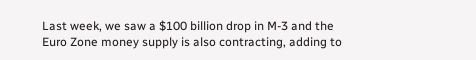Last week, we saw a $100 billion drop in M-3 and the Euro Zone money supply is also contracting, adding to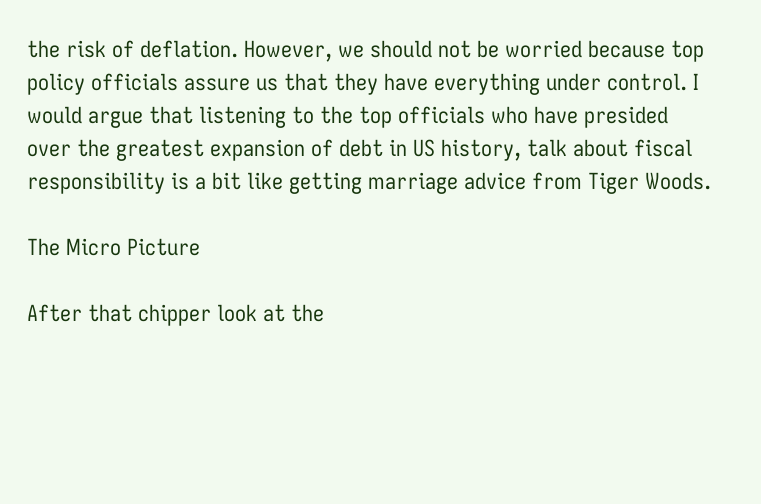the risk of deflation. However, we should not be worried because top policy officials assure us that they have everything under control. I would argue that listening to the top officials who have presided over the greatest expansion of debt in US history, talk about fiscal responsibility is a bit like getting marriage advice from Tiger Woods.

The Micro Picture

After that chipper look at the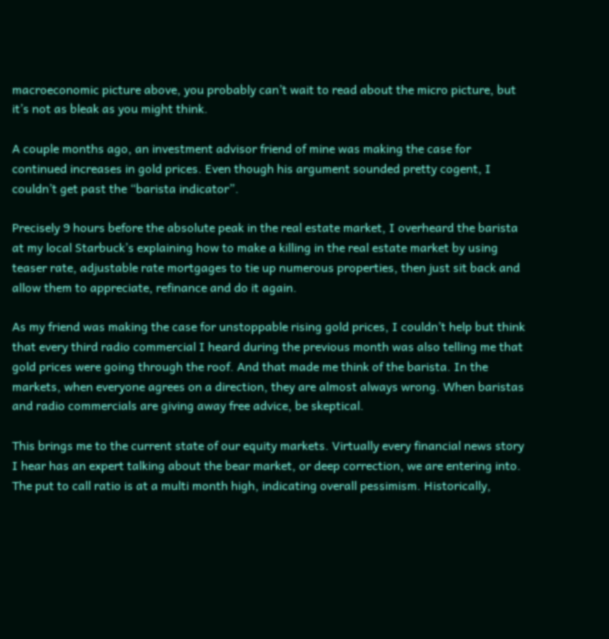macroeconomic picture above, you probably can’t wait to read about the micro picture, but it’s not as bleak as you might think.

A couple months ago, an investment advisor friend of mine was making the case for continued increases in gold prices. Even though his argument sounded pretty cogent, I couldn’t get past the “barista indicator”.

Precisely 9 hours before the absolute peak in the real estate market, I overheard the barista at my local Starbuck’s explaining how to make a killing in the real estate market by using teaser rate, adjustable rate mortgages to tie up numerous properties, then just sit back and allow them to appreciate, refinance and do it again.

As my friend was making the case for unstoppable rising gold prices, I couldn’t help but think that every third radio commercial I heard during the previous month was also telling me that gold prices were going through the roof. And that made me think of the barista. In the markets, when everyone agrees on a direction, they are almost always wrong. When baristas and radio commercials are giving away free advice, be skeptical.

This brings me to the current state of our equity markets. Virtually every financial news story I hear has an expert talking about the bear market, or deep correction, we are entering into. The put to call ratio is at a multi month high, indicating overall pessimism. Historically,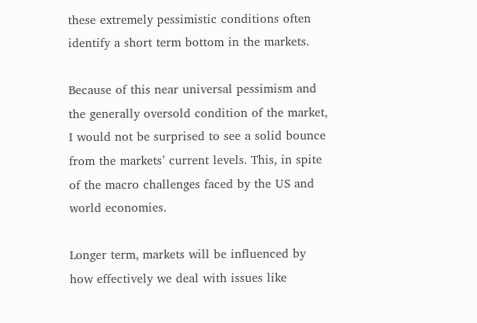these extremely pessimistic conditions often identify a short term bottom in the markets.

Because of this near universal pessimism and the generally oversold condition of the market, I would not be surprised to see a solid bounce from the markets’ current levels. This, in spite of the macro challenges faced by the US and world economies.

Longer term, markets will be influenced by how effectively we deal with issues like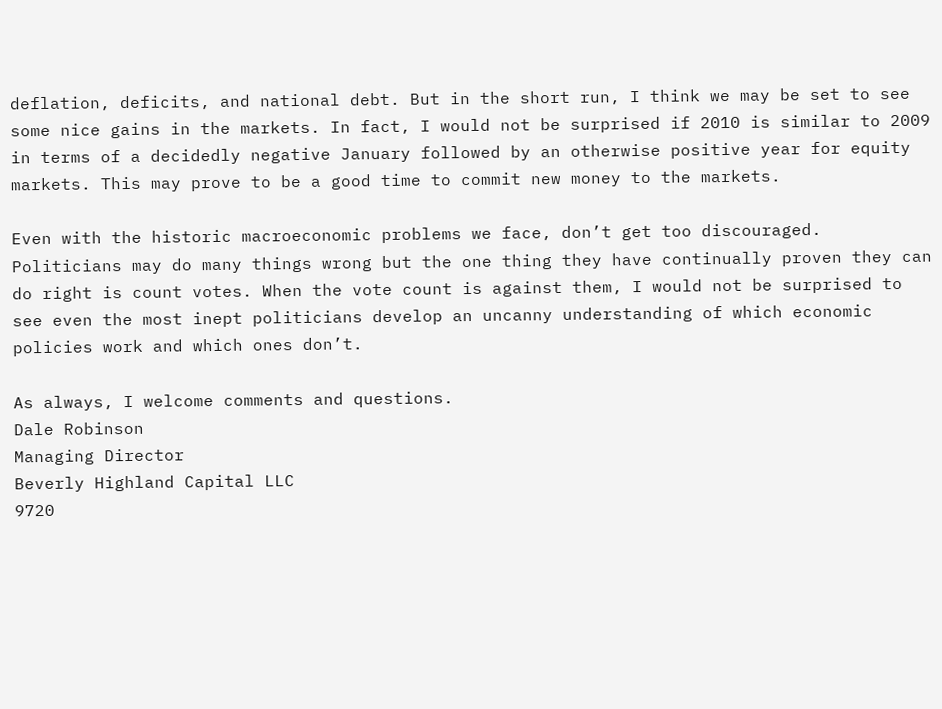deflation, deficits, and national debt. But in the short run, I think we may be set to see some nice gains in the markets. In fact, I would not be surprised if 2010 is similar to 2009 in terms of a decidedly negative January followed by an otherwise positive year for equity markets. This may prove to be a good time to commit new money to the markets.

Even with the historic macroeconomic problems we face, don’t get too discouraged. Politicians may do many things wrong but the one thing they have continually proven they can do right is count votes. When the vote count is against them, I would not be surprised to see even the most inept politicians develop an uncanny understanding of which economic policies work and which ones don’t.

As always, I welcome comments and questions.
Dale Robinson
Managing Director
Beverly Highland Capital LLC
9720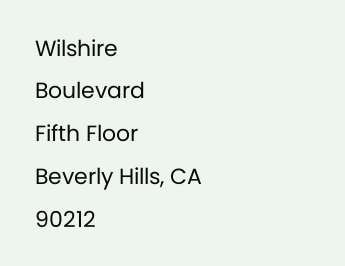Wilshire Boulevard
Fifth Floor
Beverly Hills, CA  90212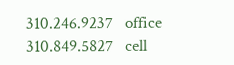310.246.9237   office
310.849.5827   cell